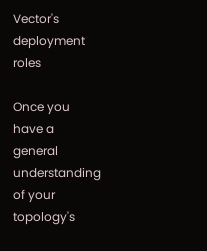Vector's deployment roles

Once you have a general understanding of your topology's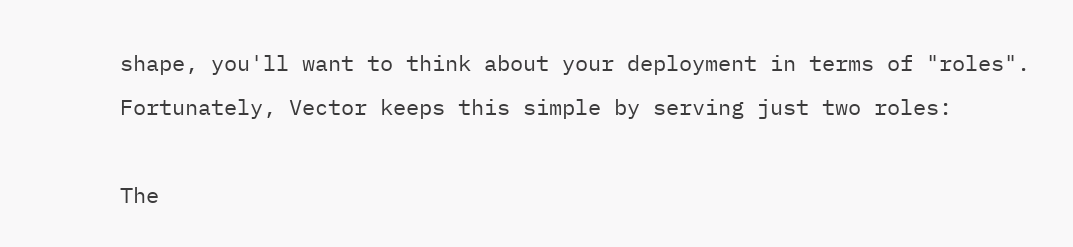shape, you'll want to think about your deployment in terms of "roles". Fortunately, Vector keeps this simple by serving just two roles:

The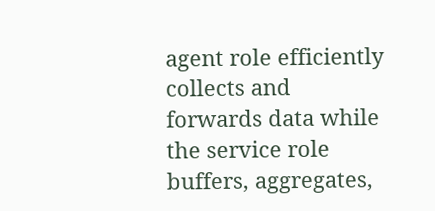agent role efficiently collects and forwards data while the service role buffers, aggregates,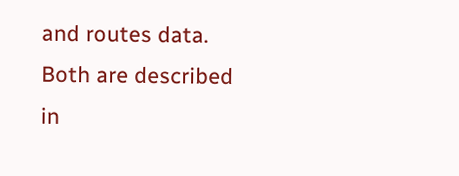and routes data. Both are described in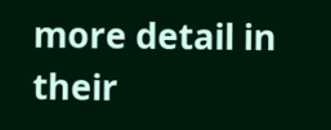more detail in their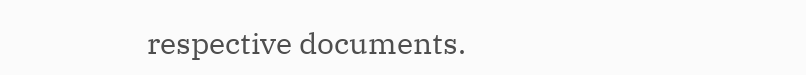respective documents.